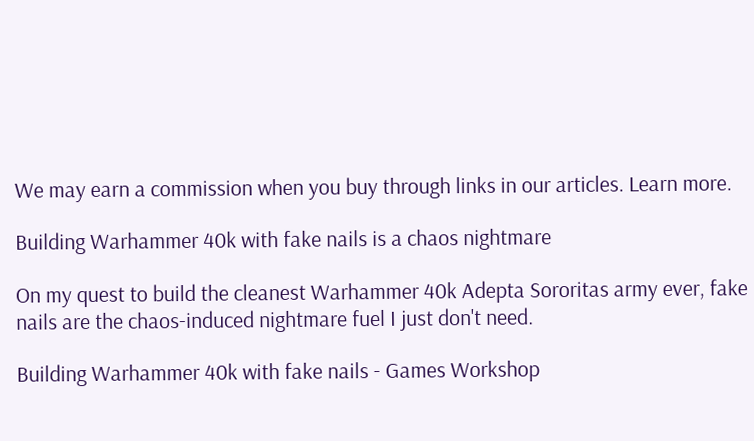We may earn a commission when you buy through links in our articles. Learn more.

Building Warhammer 40k with fake nails is a chaos nightmare

On my quest to build the cleanest Warhammer 40k Adepta Sororitas army ever, fake nails are the chaos-induced nightmare fuel I just don't need.

Building Warhammer 40k with fake nails - Games Workshop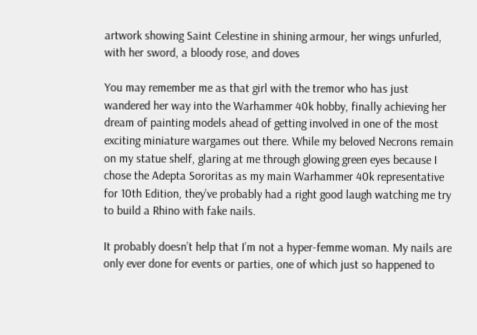artwork showing Saint Celestine in shining armour, her wings unfurled, with her sword, a bloody rose, and doves

You may remember me as that girl with the tremor who has just wandered her way into the Warhammer 40k hobby, finally achieving her dream of painting models ahead of getting involved in one of the most exciting miniature wargames out there. While my beloved Necrons remain on my statue shelf, glaring at me through glowing green eyes because I chose the Adepta Sororitas as my main Warhammer 40k representative for 10th Edition, they’ve probably had a right good laugh watching me try to build a Rhino with fake nails.

It probably doesn’t help that I’m not a hyper-femme woman. My nails are only ever done for events or parties, one of which just so happened to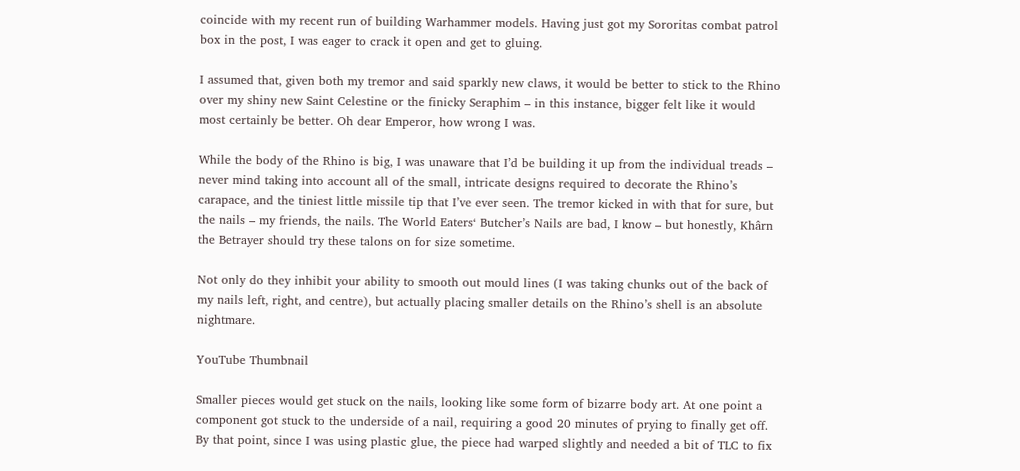coincide with my recent run of building Warhammer models. Having just got my Sororitas combat patrol box in the post, I was eager to crack it open and get to gluing.

I assumed that, given both my tremor and said sparkly new claws, it would be better to stick to the Rhino over my shiny new Saint Celestine or the finicky Seraphim – in this instance, bigger felt like it would most certainly be better. Oh dear Emperor, how wrong I was.

While the body of the Rhino is big, I was unaware that I’d be building it up from the individual treads – never mind taking into account all of the small, intricate designs required to decorate the Rhino’s carapace, and the tiniest little missile tip that I’ve ever seen. The tremor kicked in with that for sure, but the nails – my friends, the nails. The World Eaters‘ Butcher’s Nails are bad, I know – but honestly, Khârn the Betrayer should try these talons on for size sometime.

Not only do they inhibit your ability to smooth out mould lines (I was taking chunks out of the back of my nails left, right, and centre), but actually placing smaller details on the Rhino’s shell is an absolute nightmare.

YouTube Thumbnail

Smaller pieces would get stuck on the nails, looking like some form of bizarre body art. At one point a component got stuck to the underside of a nail, requiring a good 20 minutes of prying to finally get off. By that point, since I was using plastic glue, the piece had warped slightly and needed a bit of TLC to fix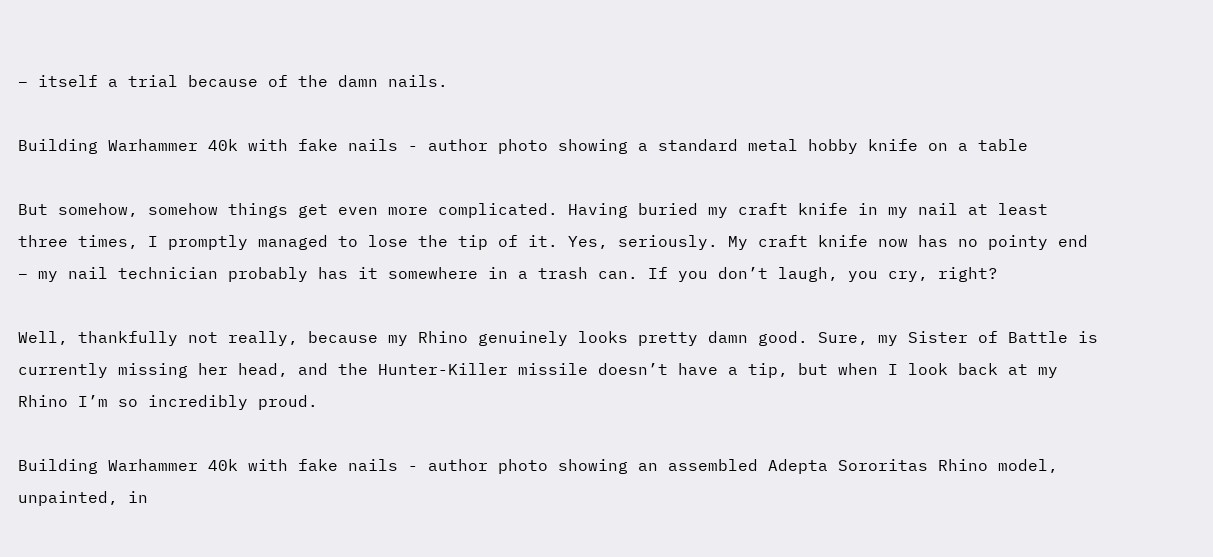– itself a trial because of the damn nails.

Building Warhammer 40k with fake nails - author photo showing a standard metal hobby knife on a table

But somehow, somehow things get even more complicated. Having buried my craft knife in my nail at least three times, I promptly managed to lose the tip of it. Yes, seriously. My craft knife now has no pointy end – my nail technician probably has it somewhere in a trash can. If you don’t laugh, you cry, right?

Well, thankfully not really, because my Rhino genuinely looks pretty damn good. Sure, my Sister of Battle is currently missing her head, and the Hunter-Killer missile doesn’t have a tip, but when I look back at my Rhino I’m so incredibly proud.

Building Warhammer 40k with fake nails - author photo showing an assembled Adepta Sororitas Rhino model, unpainted, in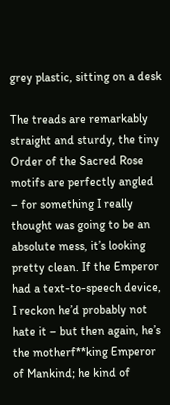grey plastic, sitting on a desk

The treads are remarkably straight and sturdy, the tiny Order of the Sacred Rose motifs are perfectly angled – for something I really thought was going to be an absolute mess, it’s looking pretty clean. If the Emperor had a text-to-speech device, I reckon he’d probably not hate it – but then again, he’s the motherf**king Emperor of Mankind; he kind of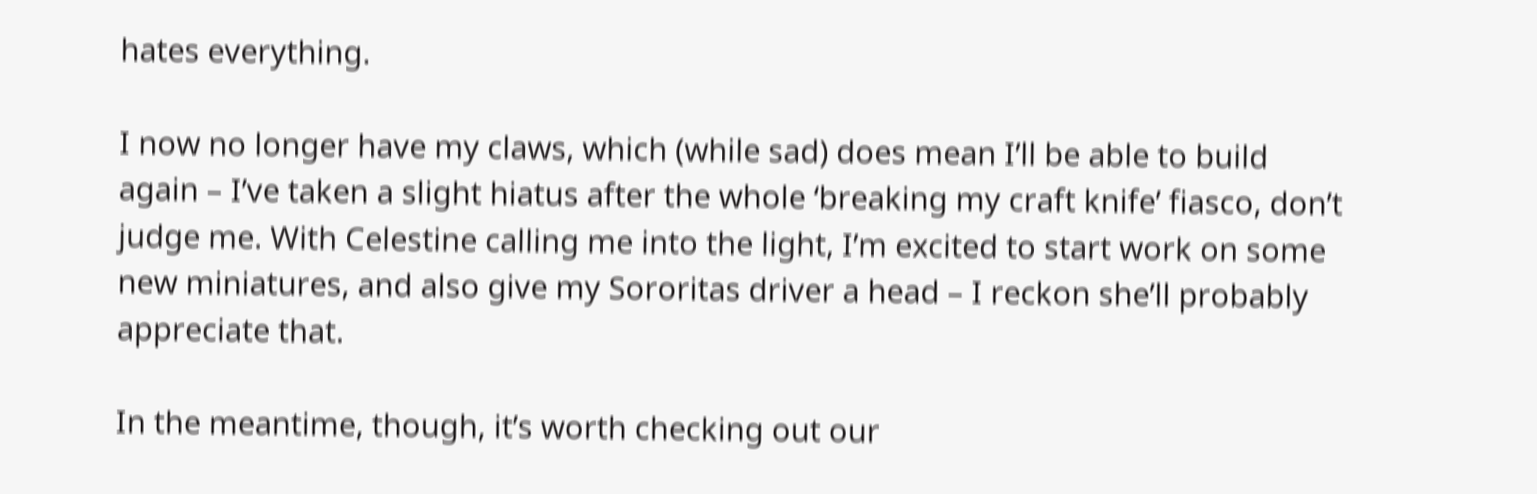hates everything.

I now no longer have my claws, which (while sad) does mean I’ll be able to build again – I’ve taken a slight hiatus after the whole ‘breaking my craft knife’ fiasco, don’t judge me. With Celestine calling me into the light, I’m excited to start work on some new miniatures, and also give my Sororitas driver a head – I reckon she’ll probably appreciate that.

In the meantime, though, it’s worth checking out our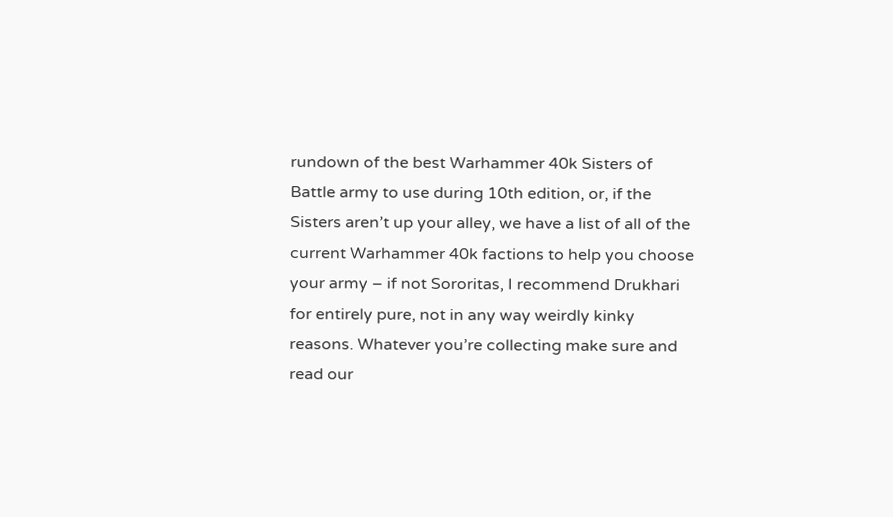rundown of the best Warhammer 40k Sisters of Battle army to use during 10th edition, or, if the Sisters aren’t up your alley, we have a list of all of the current Warhammer 40k factions to help you choose your army – if not Sororitas, I recommend Drukhari for entirely pure, not in any way weirdly kinky reasons. Whatever you’re collecting make sure and read our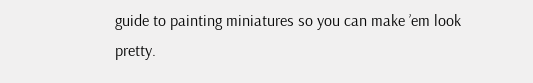guide to painting miniatures so you can make ’em look pretty.